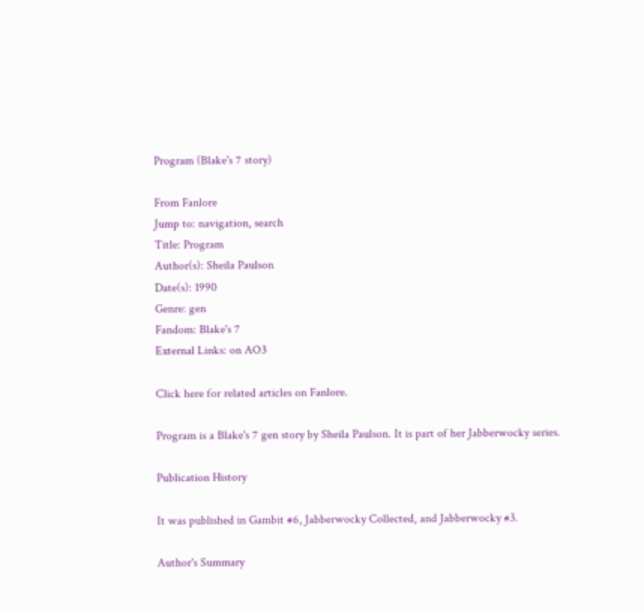Program (Blake's 7 story)

From Fanlore
Jump to: navigation, search
Title: Program
Author(s): Sheila Paulson
Date(s): 1990
Genre: gen
Fandom: Blake's 7
External Links: on AO3

Click here for related articles on Fanlore.

Program is a Blake's 7 gen story by Sheila Paulson. It is part of her Jabberwocky series.

Publication History

It was published in Gambit #6, Jabberwocky Collected, and Jabberwocky #3.

Author's Summary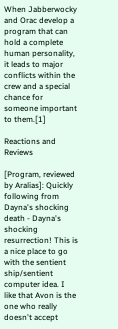When Jabberwocky and Orac develop a program that can hold a complete human personality, it leads to major conflicts within the crew and a special chance for someone important to them.[1]

Reactions and Reviews

[Program, reviewed by Aralias]: Quickly following from Dayna's shocking death - Dayna's shocking resurrection! This is a nice place to go with the sentient ship/sentient computer idea. I like that Avon is the one who really doesn't accept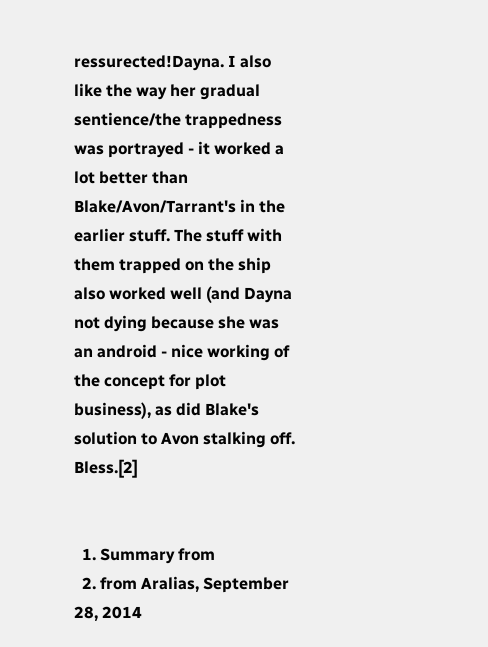ressurected!Dayna. I also like the way her gradual sentience/the trappedness was portrayed - it worked a lot better than Blake/Avon/Tarrant's in the earlier stuff. The stuff with them trapped on the ship also worked well (and Dayna not dying because she was an android - nice working of the concept for plot business), as did Blake's solution to Avon stalking off. Bless.[2]


  1. Summary from
  2. from Aralias, September 28, 2014